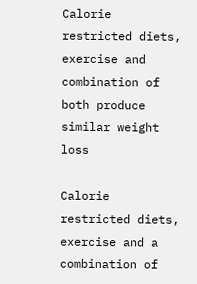Calorie restricted diets, exercise and combination of both produce similar weight loss

Calorie restricted diets, exercise and a combination of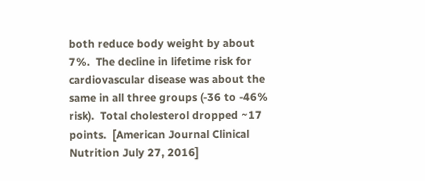both reduce body weight by about 7%.  The decline in lifetime risk for cardiovascular disease was about the same in all three groups (-36 to -46% risk).  Total cholesterol dropped ~17 points.  [American Journal Clinical Nutrition July 27, 2016]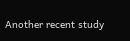Another recent study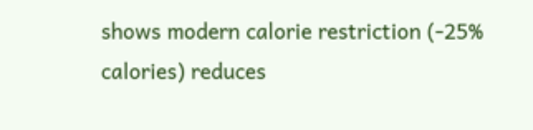shows modern calorie restriction (-25% calories) reduces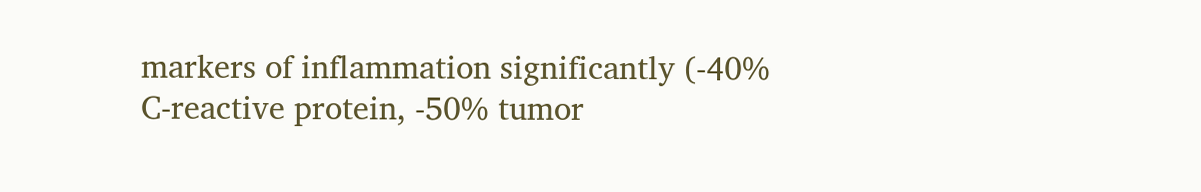markers of inflammation significantly (-40% C-reactive protein, -50% tumor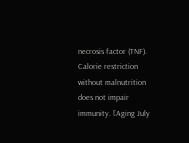necrosis factor (TNF).  Calorie restriction without malnutrition does not impair immunity. [Aging July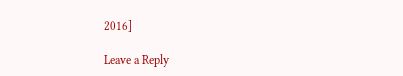2016]

Leave a Reply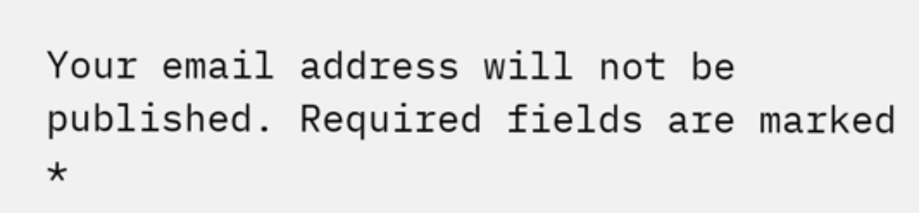Your email address will not be published. Required fields are marked *